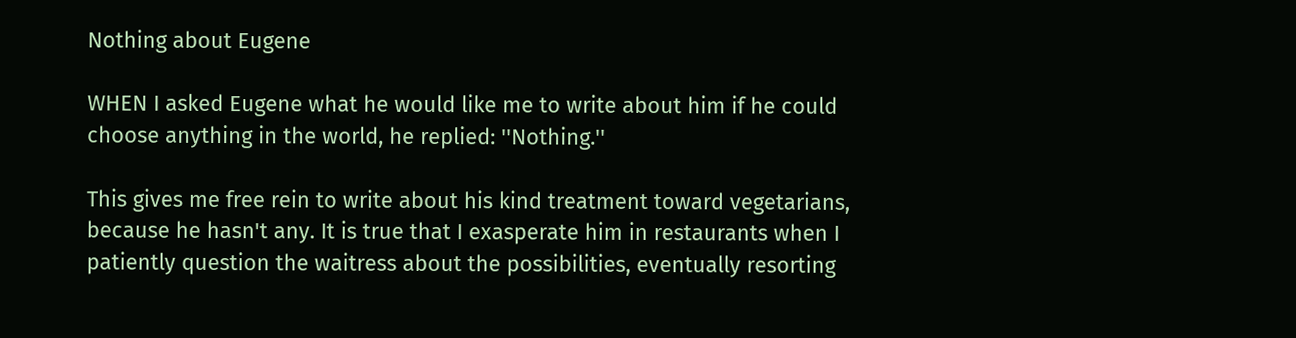Nothing about Eugene

WHEN I asked Eugene what he would like me to write about him if he could choose anything in the world, he replied: ''Nothing.''

This gives me free rein to write about his kind treatment toward vegetarians, because he hasn't any. It is true that I exasperate him in restaurants when I patiently question the waitress about the possibilities, eventually resorting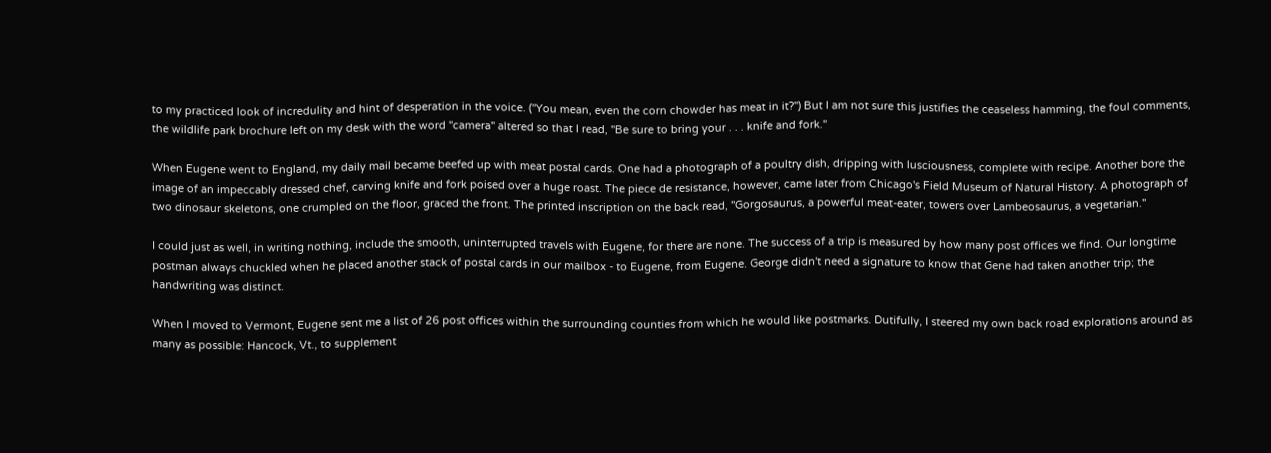to my practiced look of incredulity and hint of desperation in the voice. (''You mean, even the corn chowder has meat in it?'') But I am not sure this justifies the ceaseless hamming, the foul comments, the wildlife park brochure left on my desk with the word ''camera'' altered so that I read, ''Be sure to bring your . . . knife and fork.''

When Eugene went to England, my daily mail became beefed up with meat postal cards. One had a photograph of a poultry dish, dripping with lusciousness, complete with recipe. Another bore the image of an impeccably dressed chef, carving knife and fork poised over a huge roast. The piece de resistance, however, came later from Chicago's Field Museum of Natural History. A photograph of two dinosaur skeletons, one crumpled on the floor, graced the front. The printed inscription on the back read, ''Gorgosaurus, a powerful meat-eater, towers over Lambeosaurus, a vegetarian.''

I could just as well, in writing nothing, include the smooth, uninterrupted travels with Eugene, for there are none. The success of a trip is measured by how many post offices we find. Our longtime postman always chuckled when he placed another stack of postal cards in our mailbox - to Eugene, from Eugene. George didn't need a signature to know that Gene had taken another trip; the handwriting was distinct.

When I moved to Vermont, Eugene sent me a list of 26 post offices within the surrounding counties from which he would like postmarks. Dutifully, I steered my own back road explorations around as many as possible: Hancock, Vt., to supplement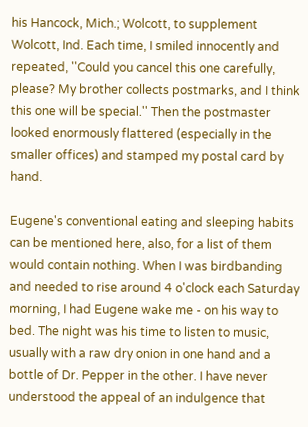his Hancock, Mich.; Wolcott, to supplement Wolcott, Ind. Each time, I smiled innocently and repeated, ''Could you cancel this one carefully, please? My brother collects postmarks, and I think this one will be special.'' Then the postmaster looked enormously flattered (especially in the smaller offices) and stamped my postal card by hand.

Eugene's conventional eating and sleeping habits can be mentioned here, also, for a list of them would contain nothing. When I was birdbanding and needed to rise around 4 o'clock each Saturday morning, I had Eugene wake me - on his way to bed. The night was his time to listen to music, usually with a raw dry onion in one hand and a bottle of Dr. Pepper in the other. I have never understood the appeal of an indulgence that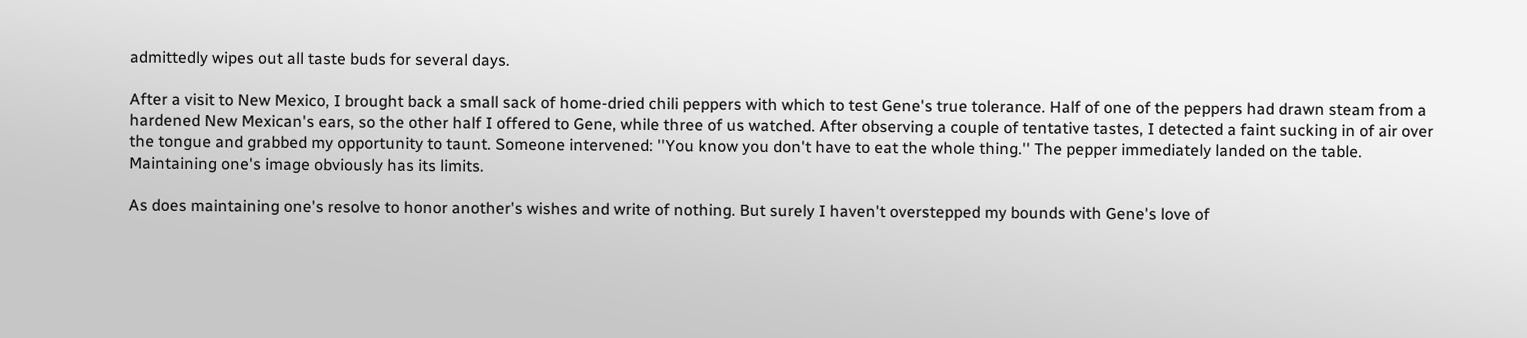admittedly wipes out all taste buds for several days.

After a visit to New Mexico, I brought back a small sack of home-dried chili peppers with which to test Gene's true tolerance. Half of one of the peppers had drawn steam from a hardened New Mexican's ears, so the other half I offered to Gene, while three of us watched. After observing a couple of tentative tastes, I detected a faint sucking in of air over the tongue and grabbed my opportunity to taunt. Someone intervened: ''You know you don't have to eat the whole thing.'' The pepper immediately landed on the table. Maintaining one's image obviously has its limits.

As does maintaining one's resolve to honor another's wishes and write of nothing. But surely I haven't overstepped my bounds with Gene's love of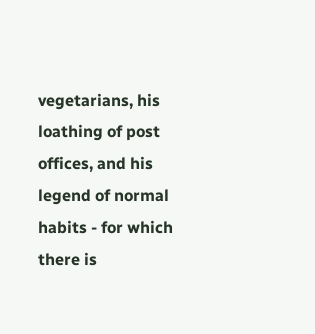vegetarians, his loathing of post offices, and his legend of normal habits - for which there is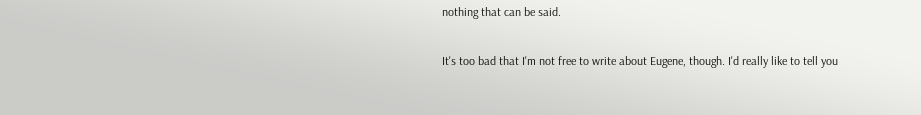nothing that can be said.

It's too bad that I'm not free to write about Eugene, though. I'd really like to tell you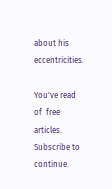about his eccentricities.

You've read  of  free articles. Subscribe to continue.